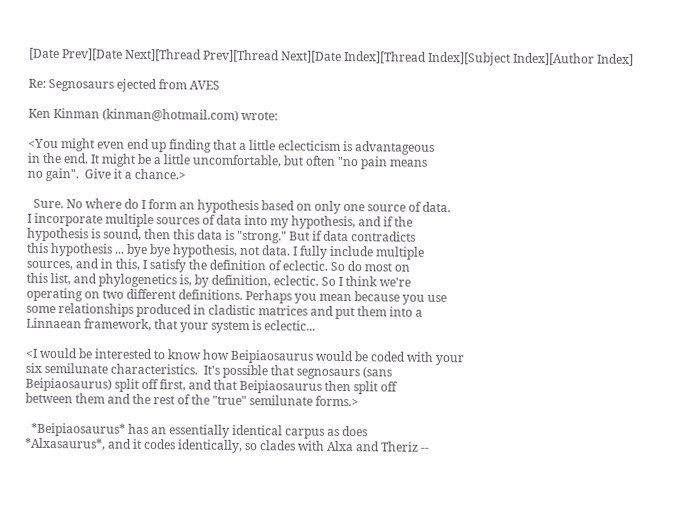[Date Prev][Date Next][Thread Prev][Thread Next][Date Index][Thread Index][Subject Index][Author Index]

Re: Segnosaurs ejected from AVES

Ken Kinman (kinman@hotmail.com) wrote:

<You might even end up finding that a little eclecticism is advantageous
in the end. It might be a little uncomfortable, but often "no pain means
no gain".  Give it a chance.>

  Sure. No where do I form an hypothesis based on only one source of data.
I incorporate multiple sources of data into my hypothesis, and if the
hypothesis is sound, then this data is "strong." But if data contradicts
this hypothesis ... bye bye hypothesis, not data. I fully include multiple
sources, and in this, I satisfy the definition of eclectic. So do most on
this list, and phylogenetics is, by definition, eclectic. So I think we're
operating on two different definitions. Perhaps you mean because you use
some relationships produced in cladistic matrices and put them into a
Linnaean framework, that your system is eclectic...

<I would be interested to know how Beipiaosaurus would be coded with your
six semilunate characteristics.  It's possible that segnosaurs (sans
Beipiaosaurus) split off first, and that Beipiaosaurus then split off
between them and the rest of the "true" semilunate forms.>

  *Beipiaosaurus* has an essentially identical carpus as does
*Alxasaurus*, and it codes identically, so clades with Alxa and Theriz --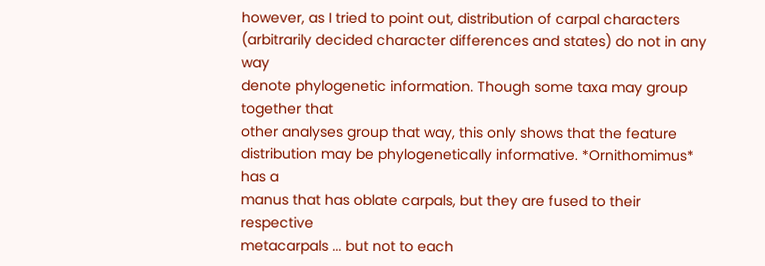however, as I tried to point out, distribution of carpal characters
(arbitrarily decided character differences and states) do not in any way
denote phylogenetic information. Though some taxa may group together that
other analyses group that way, this only shows that the feature
distribution may be phylogenetically informative. *Ornithomimus* has a
manus that has oblate carpals, but they are fused to their respective
metacarpals ... but not to each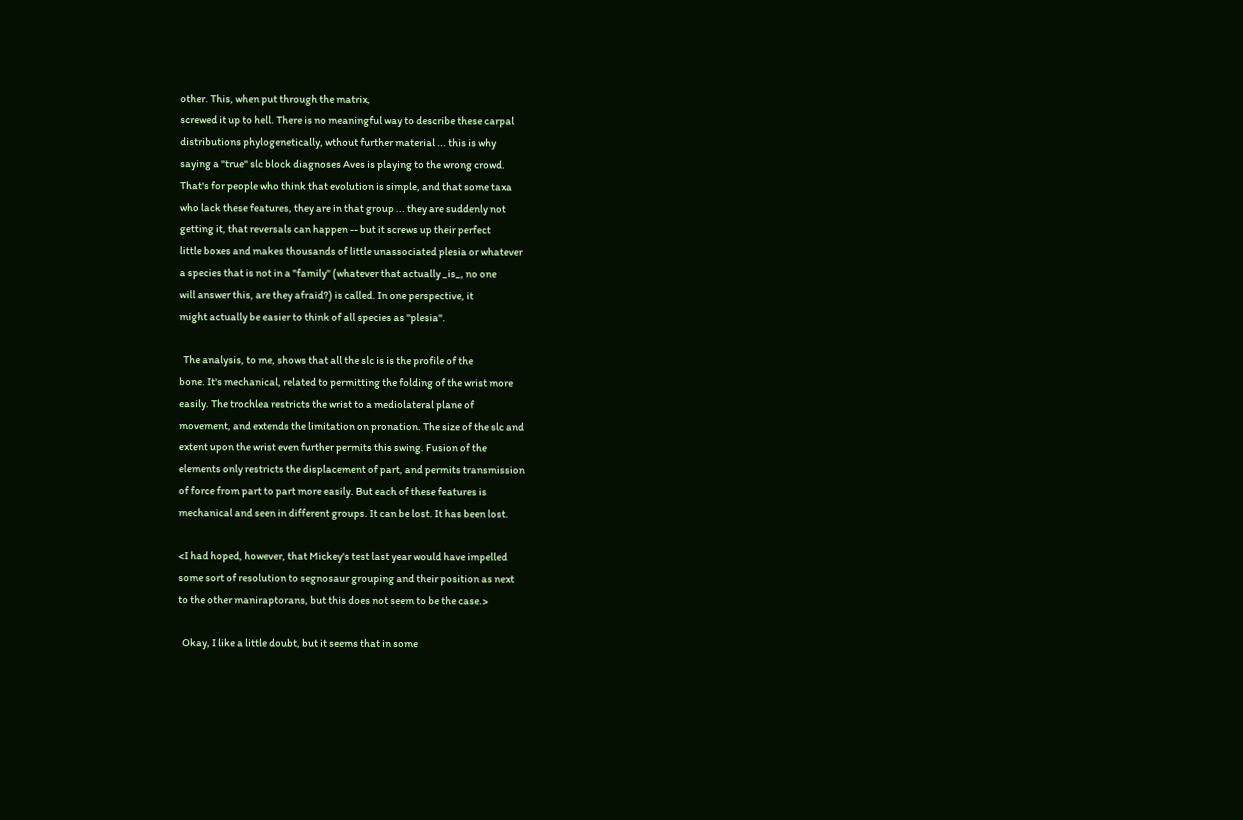other. This, when put through the matrix,
screwed it up to hell. There is no meaningful way to describe these carpal
distributions phylogenetically, wthout further material ... this is why
saying a "true" slc block diagnoses Aves is playing to the wrong crowd.
That's for people who think that evolution is simple, and that some taxa
who lack these features, they are in that group ... they are suddenly not
getting it, that reversals can happen -- but it screws up their perfect
little boxes and makes thousands of little unassociated plesia or whatever
a species that is not in a "family" (whatever that actually _is_, no one
will answer this, are they afraid?) is called. In one perspective, it
might actually be easier to think of all species as "plesia".

  The analysis, to me, shows that all the slc is is the profile of the
bone. It's mechanical, related to permitting the folding of the wrist more
easily. The trochlea restricts the wrist to a mediolateral plane of
movement, and extends the limitation on pronation. The size of the slc and
extent upon the wrist even further permits this swing. Fusion of the
elements only restricts the displacement of part, and permits transmission
of force from part to part more easily. But each of these features is
mechanical and seen in different groups. It can be lost. It has been lost.

<I had hoped, however, that Mickey's test last year would have impelled
some sort of resolution to segnosaur grouping and their position as next
to the other maniraptorans, but this does not seem to be the case.>

  Okay, I like a little doubt, but it seems that in some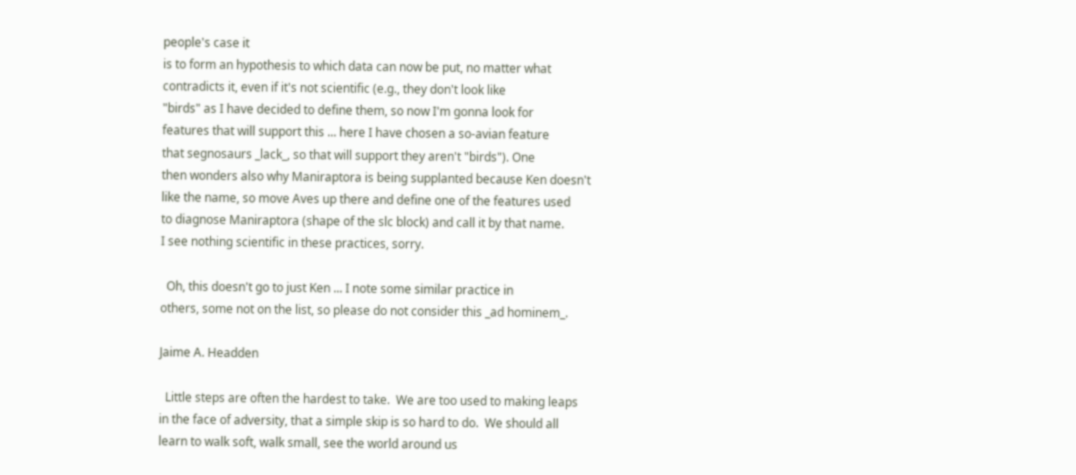people's case it
is to form an hypothesis to which data can now be put, no matter what
contradicts it, even if it's not scientific (e.g., they don't look like
"birds" as I have decided to define them, so now I'm gonna look for
features that will support this ... here I have chosen a so-avian feature
that segnosaurs _lack_, so that will support they aren't "birds"). One
then wonders also why Maniraptora is being supplanted because Ken doesn't
like the name, so move Aves up there and define one of the features used
to diagnose Maniraptora (shape of the slc block) and call it by that name.
I see nothing scientific in these practices, sorry.

  Oh, this doesn't go to just Ken ... I note some similar practice in
others, some not on the list, so please do not consider this _ad hominem_.

Jaime A. Headden

  Little steps are often the hardest to take.  We are too used to making leaps
in the face of adversity, that a simple skip is so hard to do.  We should all
learn to walk soft, walk small, see the world around us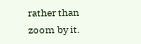rather than zoom by it.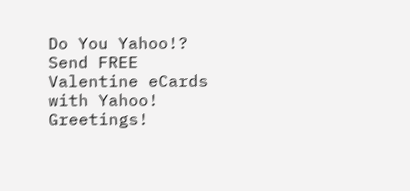Do You Yahoo!?
Send FREE Valentine eCards with Yahoo! Greetings!